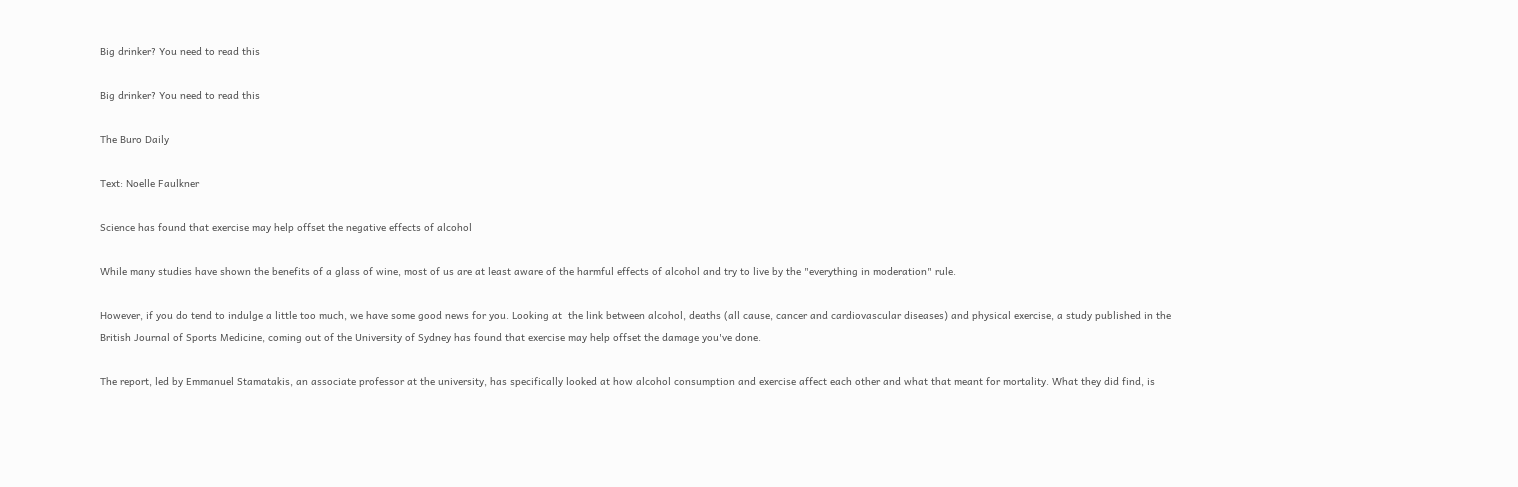Big drinker? You need to read this

Big drinker? You need to read this

The Buro Daily

Text: Noelle Faulkner

Science has found that exercise may help offset the negative effects of alcohol

While many studies have shown the benefits of a glass of wine, most of us are at least aware of the harmful effects of alcohol and try to live by the "everything in moderation" rule.

However, if you do tend to indulge a little too much, we have some good news for you. Looking at  the link between alcohol, deaths (all cause, cancer and cardiovascular diseases) and physical exercise, a study published in the British Journal of Sports Medicine, coming out of the University of Sydney has found that exercise may help offset the damage you've done.

The report, led by Emmanuel Stamatakis, an associate professor at the university, has specifically looked at how alcohol consumption and exercise affect each other and what that meant for mortality. What they did find, is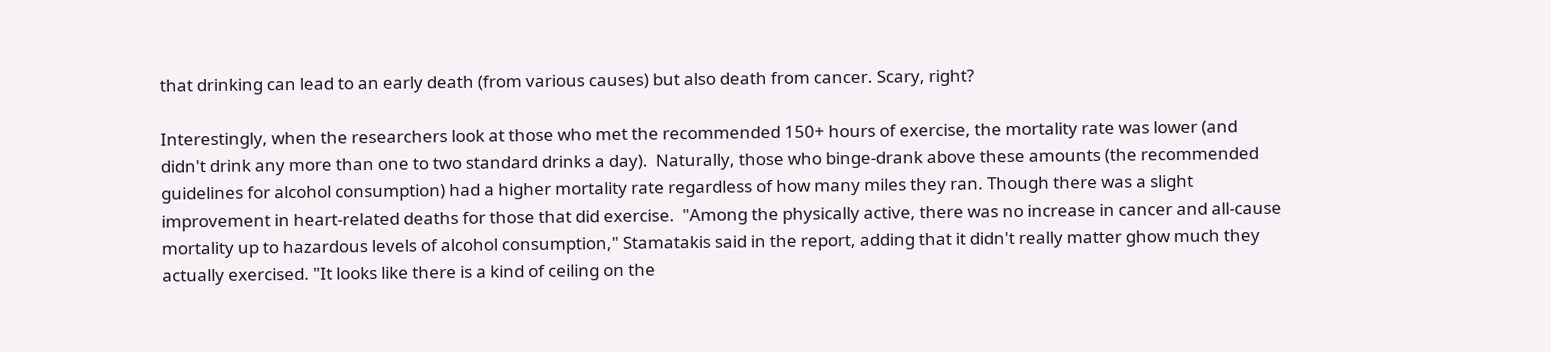that drinking can lead to an early death (from various causes) but also death from cancer. Scary, right?

Interestingly, when the researchers look at those who met the recommended 150+ hours of exercise, the mortality rate was lower (and didn't drink any more than one to two standard drinks a day).  Naturally, those who binge-drank above these amounts (the recommended guidelines for alcohol consumption) had a higher mortality rate regardless of how many miles they ran. Though there was a slight improvement in heart-related deaths for those that did exercise.  "Among the physically active, there was no increase in cancer and all-cause mortality up to hazardous levels of alcohol consumption," Stamatakis said in the report, adding that it didn't really matter ghow much they actually exercised. "It looks like there is a kind of ceiling on the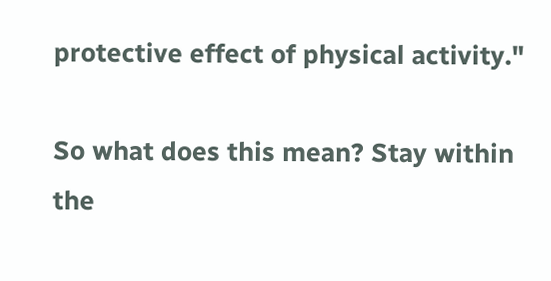protective effect of physical activity."

So what does this mean? Stay within the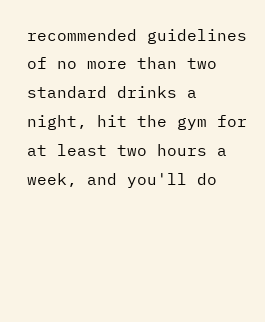recommended guidelines of no more than two standard drinks a night, hit the gym for at least two hours a week, and you'll do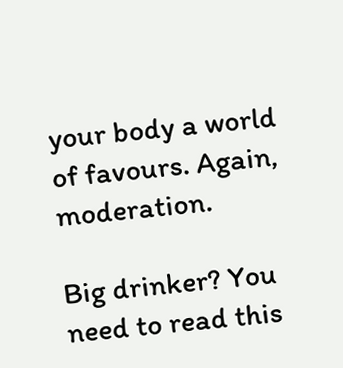your body a world of favours. Again, moderation.

Big drinker? You need to read this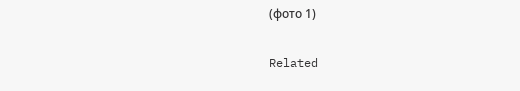(фото 1)

Related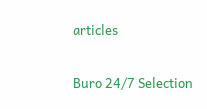articles

Buro 24/7 Selection